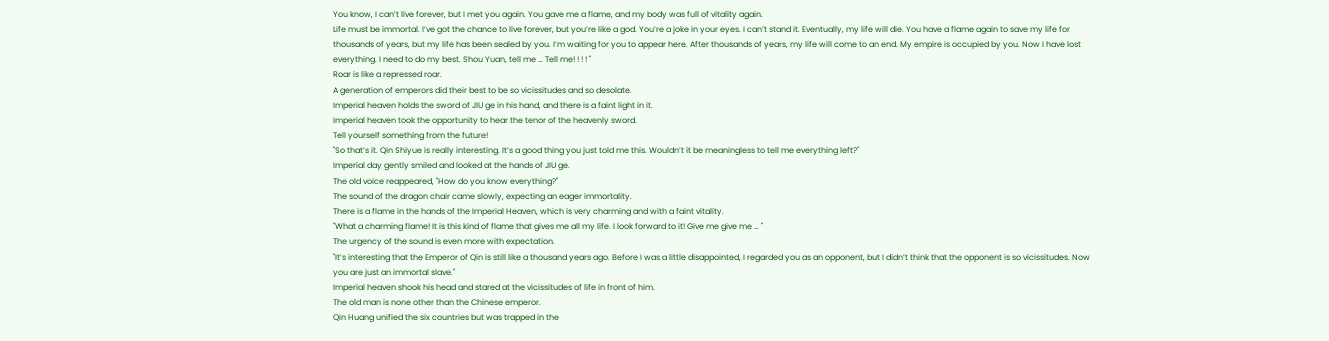You know, I can’t live forever, but I met you again. You gave me a flame, and my body was full of vitality again.
Life must be immortal. I’ve got the chance to live forever, but you’re like a god. You’re a joke in your eyes. I can’t stand it. Eventually, my life will die. You have a flame again to save my life for thousands of years, but my life has been sealed by you. I’m waiting for you to appear here. After thousands of years, my life will come to an end. My empire is occupied by you. Now I have lost everything. I need to do my best. Shou Yuan, tell me … Tell me! ! ! ! "
Roar is like a repressed roar.
A generation of emperors did their best to be so vicissitudes and so desolate.
Imperial heaven holds the sword of JIU ge in his hand, and there is a faint light in it.
Imperial heaven took the opportunity to hear the tenor of the heavenly sword.
Tell yourself something from the future!
"So that’s it. Qin Shiyue is really interesting. It’s a good thing you just told me this. Wouldn’t it be meaningless to tell me everything left?"
Imperial day gently smiled and looked at the hands of JIU ge.
The old voice reappeared, "How do you know everything?"
The sound of the dragon chair came slowly, expecting an eager immortality.
There is a flame in the hands of the Imperial Heaven, which is very charming and with a faint vitality.
"What a charming flame! It is this kind of flame that gives me all my life. I look forward to it! Give me give me … "
The urgency of the sound is even more with expectation.
"It’s interesting that the Emperor of Qin is still like a thousand years ago. Before I was a little disappointed, I regarded you as an opponent, but I didn’t think that the opponent is so vicissitudes. Now you are just an immortal slave."
Imperial heaven shook his head and stared at the vicissitudes of life in front of him.
The old man is none other than the Chinese emperor.
Qin Huang unified the six countries but was trapped in the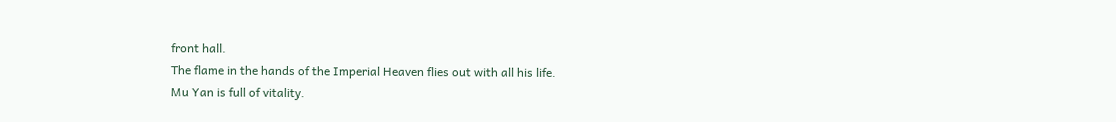front hall.
The flame in the hands of the Imperial Heaven flies out with all his life.
Mu Yan is full of vitality.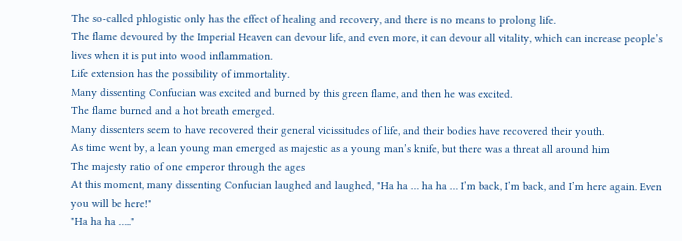The so-called phlogistic only has the effect of healing and recovery, and there is no means to prolong life.
The flame devoured by the Imperial Heaven can devour life, and even more, it can devour all vitality, which can increase people’s lives when it is put into wood inflammation.
Life extension has the possibility of immortality.
Many dissenting Confucian was excited and burned by this green flame, and then he was excited.
The flame burned and a hot breath emerged.
Many dissenters seem to have recovered their general vicissitudes of life, and their bodies have recovered their youth.
As time went by, a lean young man emerged as majestic as a young man’s knife, but there was a threat all around him
The majesty ratio of one emperor through the ages
At this moment, many dissenting Confucian laughed and laughed, "Ha ha … ha ha … I’m back, I’m back, and I’m here again. Even you will be here!"
"Ha ha ha ….."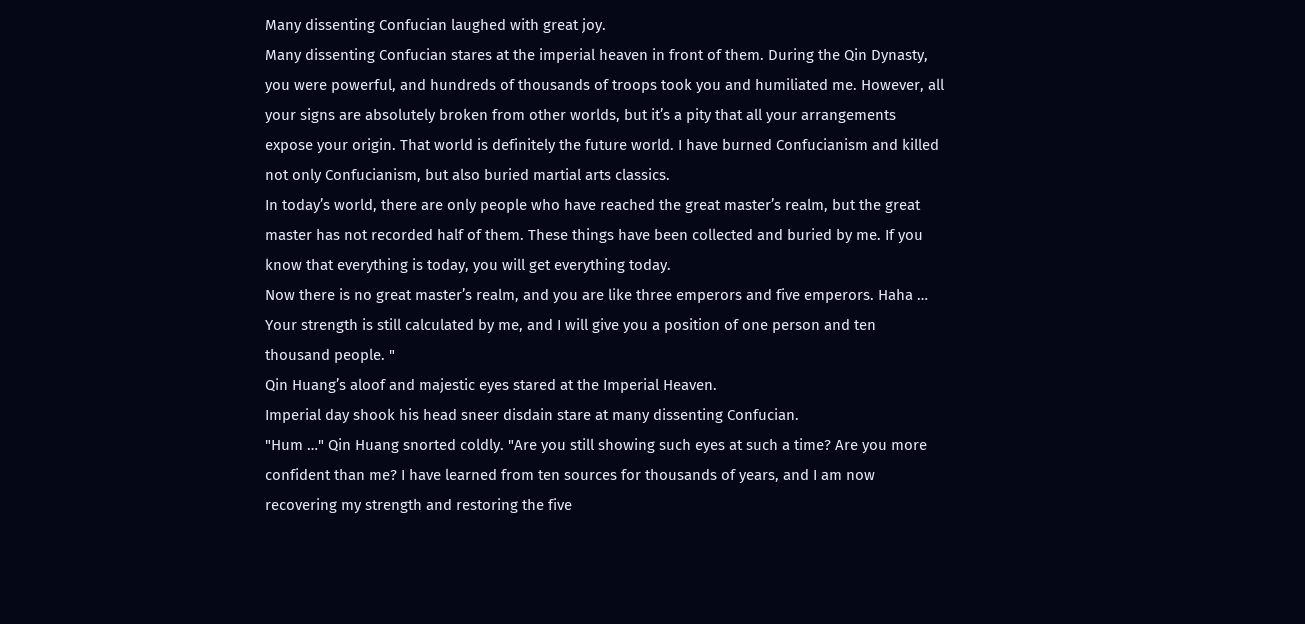Many dissenting Confucian laughed with great joy.
Many dissenting Confucian stares at the imperial heaven in front of them. During the Qin Dynasty, you were powerful, and hundreds of thousands of troops took you and humiliated me. However, all your signs are absolutely broken from other worlds, but it’s a pity that all your arrangements expose your origin. That world is definitely the future world. I have burned Confucianism and killed not only Confucianism, but also buried martial arts classics.
In today’s world, there are only people who have reached the great master’s realm, but the great master has not recorded half of them. These things have been collected and buried by me. If you know that everything is today, you will get everything today.
Now there is no great master’s realm, and you are like three emperors and five emperors. Haha … Your strength is still calculated by me, and I will give you a position of one person and ten thousand people. "
Qin Huang’s aloof and majestic eyes stared at the Imperial Heaven.
Imperial day shook his head sneer disdain stare at many dissenting Confucian.
"Hum …" Qin Huang snorted coldly. "Are you still showing such eyes at such a time? Are you more confident than me? I have learned from ten sources for thousands of years, and I am now recovering my strength and restoring the five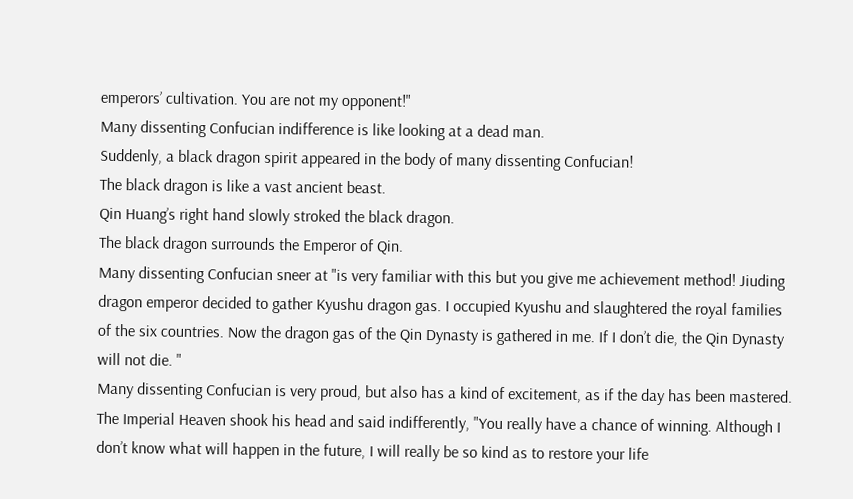emperors’ cultivation. You are not my opponent!"
Many dissenting Confucian indifference is like looking at a dead man.
Suddenly, a black dragon spirit appeared in the body of many dissenting Confucian!
The black dragon is like a vast ancient beast.
Qin Huang’s right hand slowly stroked the black dragon.
The black dragon surrounds the Emperor of Qin.
Many dissenting Confucian sneer at "is very familiar with this but you give me achievement method! Jiuding dragon emperor decided to gather Kyushu dragon gas. I occupied Kyushu and slaughtered the royal families of the six countries. Now the dragon gas of the Qin Dynasty is gathered in me. If I don’t die, the Qin Dynasty will not die. "
Many dissenting Confucian is very proud, but also has a kind of excitement, as if the day has been mastered.
The Imperial Heaven shook his head and said indifferently, "You really have a chance of winning. Although I don’t know what will happen in the future, I will really be so kind as to restore your life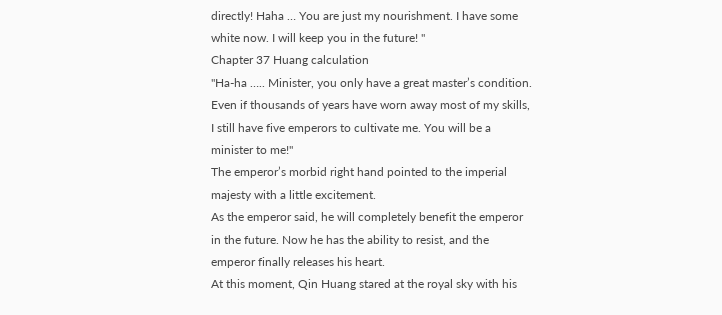directly! Haha … You are just my nourishment. I have some white now. I will keep you in the future! "
Chapter 37 Huang calculation
"Ha-ha ….. Minister, you only have a great master’s condition. Even if thousands of years have worn away most of my skills, I still have five emperors to cultivate me. You will be a minister to me!"
The emperor’s morbid right hand pointed to the imperial majesty with a little excitement.
As the emperor said, he will completely benefit the emperor in the future. Now he has the ability to resist, and the emperor finally releases his heart.
At this moment, Qin Huang stared at the royal sky with his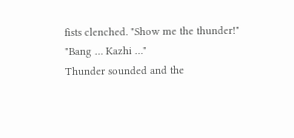fists clenched. "Show me the thunder!"
"Bang … Kazhi …"
Thunder sounded and the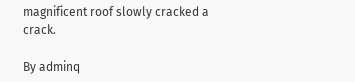magnificent roof slowly cracked a crack.

By adminq